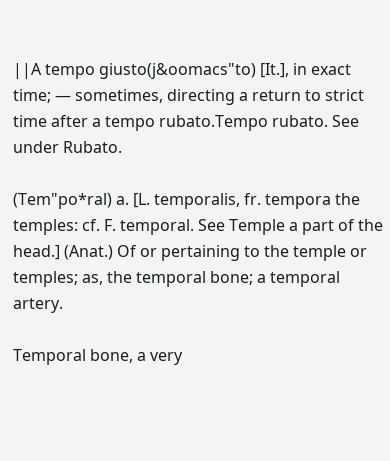||A tempo giusto(j&oomacs"to) [It.], in exact time; — sometimes, directing a return to strict time after a tempo rubato.Tempo rubato. See under Rubato.

(Tem"po*ral) a. [L. temporalis, fr. tempora the temples: cf. F. temporal. See Temple a part of the head.] (Anat.) Of or pertaining to the temple or temples; as, the temporal bone; a temporal artery.

Temporal bone, a very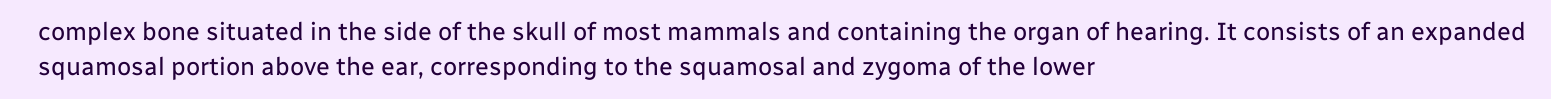complex bone situated in the side of the skull of most mammals and containing the organ of hearing. It consists of an expanded squamosal portion above the ear, corresponding to the squamosal and zygoma of the lower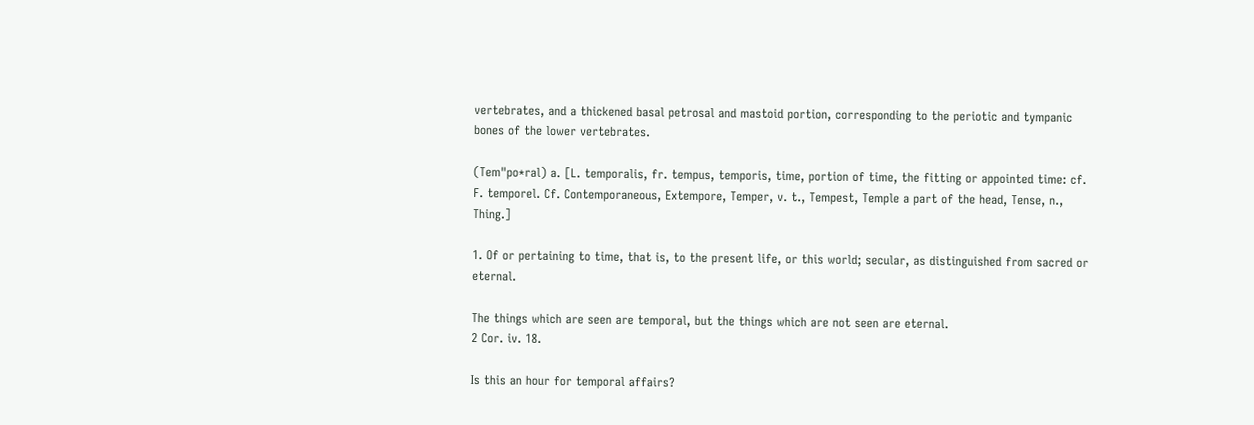vertebrates, and a thickened basal petrosal and mastoid portion, corresponding to the periotic and tympanic bones of the lower vertebrates.

(Tem"po*ral) a. [L. temporalis, fr. tempus, temporis, time, portion of time, the fitting or appointed time: cf. F. temporel. Cf. Contemporaneous, Extempore, Temper, v. t., Tempest, Temple a part of the head, Tense, n., Thing.]

1. Of or pertaining to time, that is, to the present life, or this world; secular, as distinguished from sacred or eternal.

The things which are seen are temporal, but the things which are not seen are eternal.
2 Cor. iv. 18.

Is this an hour for temporal affairs?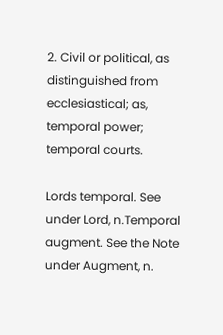2. Civil or political, as distinguished from ecclesiastical; as, temporal power; temporal courts.

Lords temporal. See under Lord, n.Temporal augment. See the Note under Augment, n.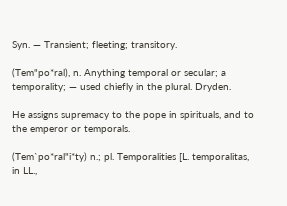Syn. — Transient; fleeting; transitory.

(Tem"po*ral), n. Anything temporal or secular; a temporality; — used chiefly in the plural. Dryden.

He assigns supremacy to the pope in spirituals, and to the emperor or temporals.

(Tem`po*ral"i*ty) n.; pl. Temporalities [L. temporalitas, in LL.,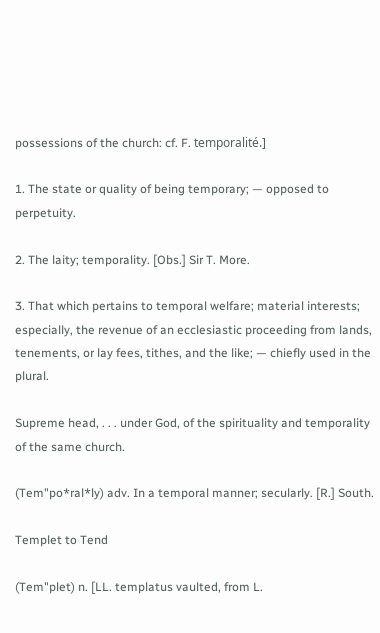possessions of the church: cf. F. temporalité.]

1. The state or quality of being temporary; — opposed to perpetuity.

2. The laity; temporality. [Obs.] Sir T. More.

3. That which pertains to temporal welfare; material interests; especially, the revenue of an ecclesiastic proceeding from lands, tenements, or lay fees, tithes, and the like; — chiefly used in the plural.

Supreme head, . . . under God, of the spirituality and temporality of the same church.

(Tem"po*ral*ly) adv. In a temporal manner; secularly. [R.] South.

Templet to Tend

(Tem"plet) n. [LL. templatus vaulted, from L.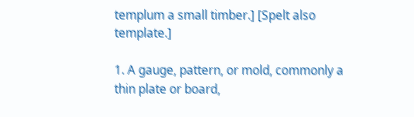templum a small timber.] [Spelt also template.]

1. A gauge, pattern, or mold, commonly a thin plate or board,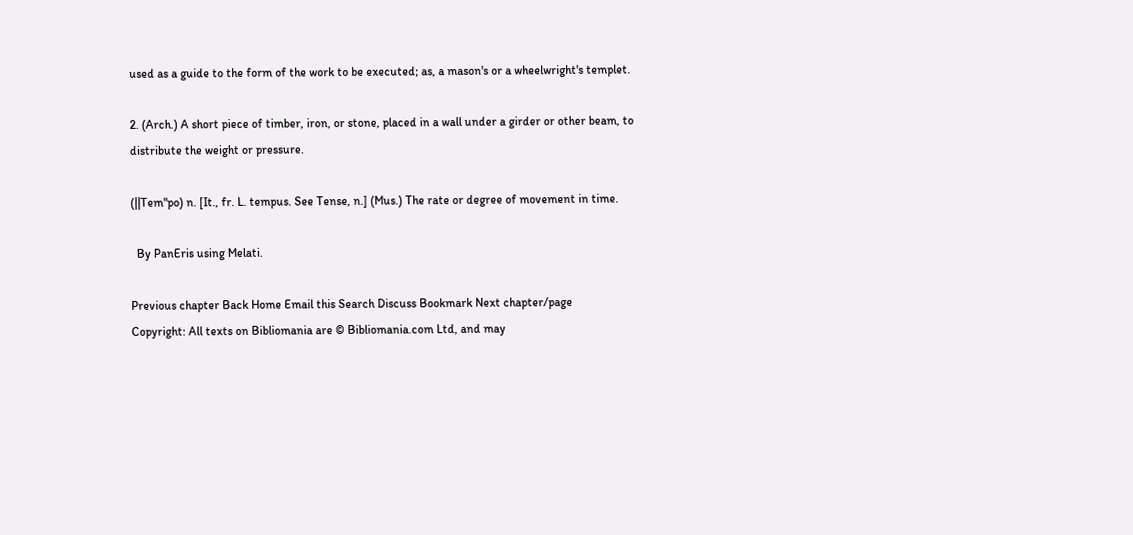used as a guide to the form of the work to be executed; as, a mason's or a wheelwright's templet.

2. (Arch.) A short piece of timber, iron, or stone, placed in a wall under a girder or other beam, to distribute the weight or pressure.

(||Tem"po) n. [It., fr. L. tempus. See Tense, n.] (Mus.) The rate or degree of movement in time.

  By PanEris using Melati.

Previous chapter Back Home Email this Search Discuss Bookmark Next chapter/page
Copyright: All texts on Bibliomania are © Bibliomania.com Ltd, and may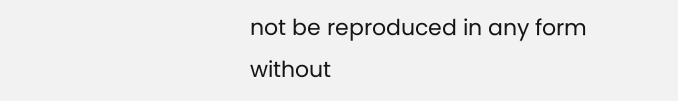not be reproduced in any form without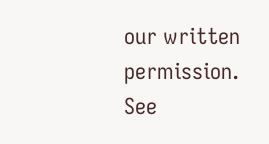our written permission.
See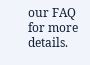our FAQ for more details.